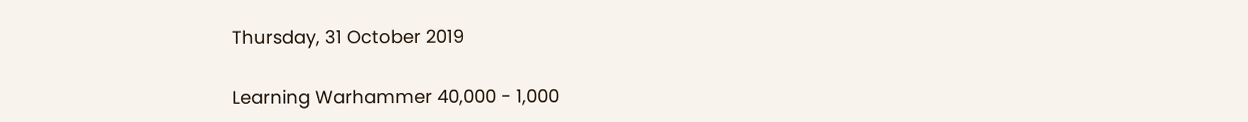Thursday, 31 October 2019

Learning Warhammer 40,000 - 1,000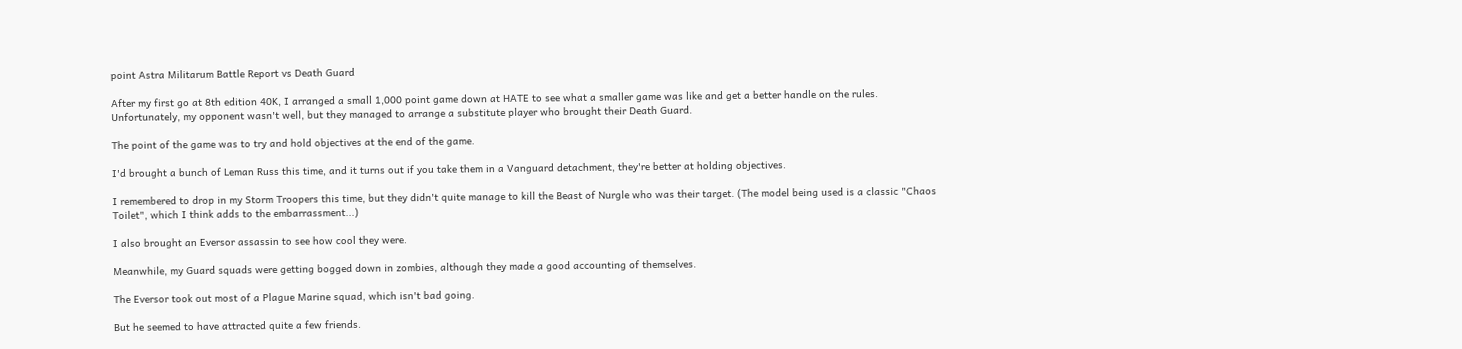point Astra Militarum Battle Report vs Death Guard

After my first go at 8th edition 40K, I arranged a small 1,000 point game down at HATE to see what a smaller game was like and get a better handle on the rules. Unfortunately, my opponent wasn't well, but they managed to arrange a substitute player who brought their Death Guard.

The point of the game was to try and hold objectives at the end of the game.

I'd brought a bunch of Leman Russ this time, and it turns out if you take them in a Vanguard detachment, they're better at holding objectives.

I remembered to drop in my Storm Troopers this time, but they didn't quite manage to kill the Beast of Nurgle who was their target. (The model being used is a classic "Chaos Toilet", which I think adds to the embarrassment...)

I also brought an Eversor assassin to see how cool they were.

Meanwhile, my Guard squads were getting bogged down in zombies, although they made a good accounting of themselves.

The Eversor took out most of a Plague Marine squad, which isn't bad going.

But he seemed to have attracted quite a few friends.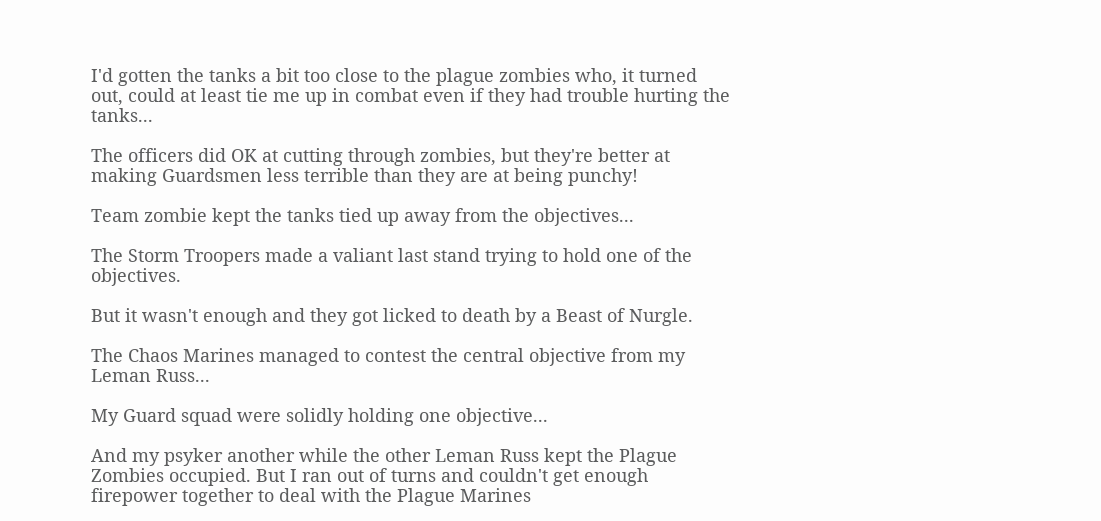I'd gotten the tanks a bit too close to the plague zombies who, it turned out, could at least tie me up in combat even if they had trouble hurting the tanks...

The officers did OK at cutting through zombies, but they're better at making Guardsmen less terrible than they are at being punchy!

Team zombie kept the tanks tied up away from the objectives...

The Storm Troopers made a valiant last stand trying to hold one of the objectives.

But it wasn't enough and they got licked to death by a Beast of Nurgle.

The Chaos Marines managed to contest the central objective from my Leman Russ...

My Guard squad were solidly holding one objective...

And my psyker another while the other Leman Russ kept the Plague Zombies occupied. But I ran out of turns and couldn't get enough firepower together to deal with the Plague Marines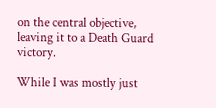on the central objective, leaving it to a Death Guard victory.

While I was mostly just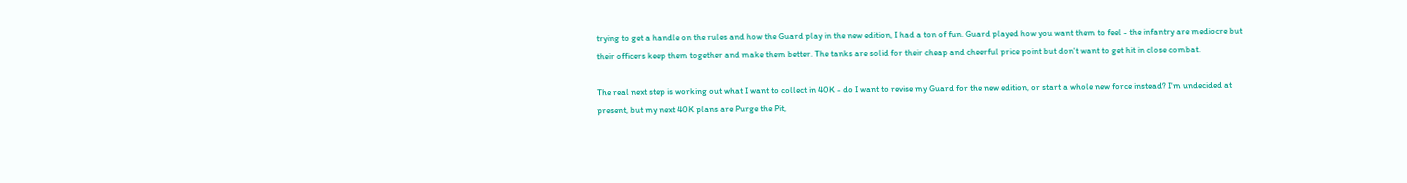trying to get a handle on the rules and how the Guard play in the new edition, I had a ton of fun. Guard played how you want them to feel - the infantry are mediocre but their officers keep them together and make them better. The tanks are solid for their cheap and cheerful price point but don't want to get hit in close combat.

The real next step is working out what I want to collect in 40K - do I want to revise my Guard for the new edition, or start a whole new force instead? I'm undecided at present, but my next 40K plans are Purge the Pit,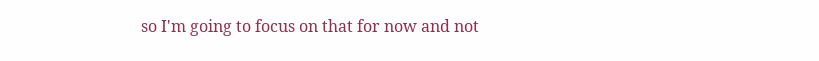so I'm going to focus on that for now and not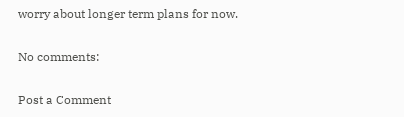worry about longer term plans for now.

No comments:

Post a Comment